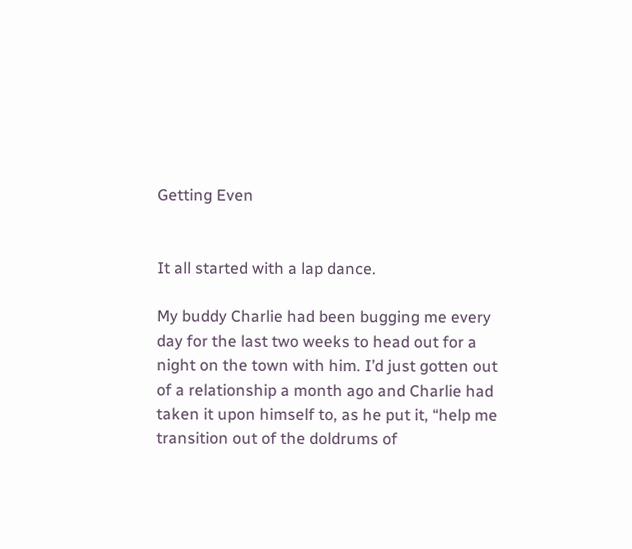Getting Even


It all started with a lap dance.

My buddy Charlie had been bugging me every day for the last two weeks to head out for a night on the town with him. I’d just gotten out of a relationship a month ago and Charlie had taken it upon himself to, as he put it, “help me transition out of the doldrums of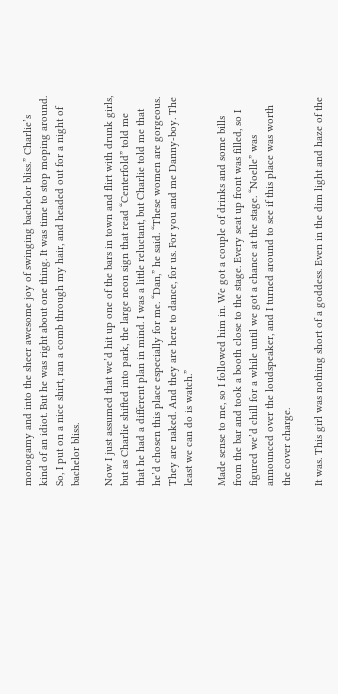monogamy and into the sheer awesome joy of swinging bachelor bliss.” Charlie’s kind of an idiot. But he was right about one thing. It was time to stop moping around. So, I put on a nice shirt, ran a comb through my hair, and headed out for a night of bachelor bliss.

Now I just assumed that we’d hit up one of the bars in town and flirt with drunk girls, but as Charlie shifted into park, the large neon sign that read “Centerfold” told me that he had a different plan in mind. I was a little reluctant, but Charlie told me that he’d chosen this place especially for me. “Dan,” he said. “These women are gorgeous. They are naked. And they are here to dance, for us. For you and me Danny-boy. The least we can do is watch.”

Made sense to me, so I followed him in. We got a couple of drinks and some bills from the bar and took a booth close to the stage. Every seat up front was filled, so I figured we’d chill for a while until we got a chance at the stage. “Noelle” was announced over the loudspeaker, and I turned around to see if this place was worth the cover charge.

It was. This girl was nothing short of a goddess. Even in the dim light and haze of the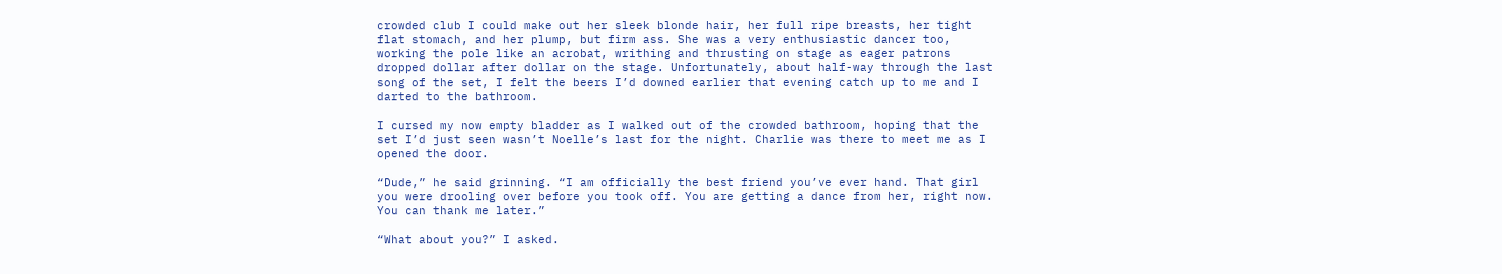crowded club I could make out her sleek blonde hair, her full ripe breasts, her tight flat stomach, and her plump, but firm ass. She was a very enthusiastic dancer too, working the pole like an acrobat, writhing and thrusting on stage as eager patrons dropped dollar after dollar on the stage. Unfortunately, about half-way through the last song of the set, I felt the beers I’d downed earlier that evening catch up to me and I darted to the bathroom.

I cursed my now empty bladder as I walked out of the crowded bathroom, hoping that the set I’d just seen wasn’t Noelle’s last for the night. Charlie was there to meet me as I opened the door.

“Dude,” he said grinning. “I am officially the best friend you’ve ever hand. That girl you were drooling over before you took off. You are getting a dance from her, right now. You can thank me later.”

“What about you?” I asked.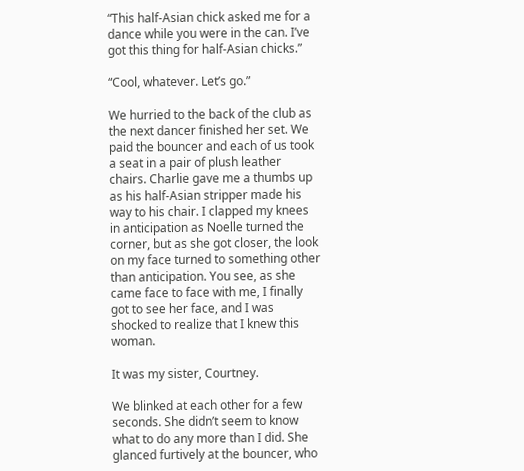“This half-Asian chick asked me for a dance while you were in the can. I’ve got this thing for half-Asian chicks.”

“Cool, whatever. Let’s go.”

We hurried to the back of the club as the next dancer finished her set. We paid the bouncer and each of us took a seat in a pair of plush leather chairs. Charlie gave me a thumbs up as his half-Asian stripper made his way to his chair. I clapped my knees in anticipation as Noelle turned the corner, but as she got closer, the look on my face turned to something other than anticipation. You see, as she came face to face with me, I finally got to see her face, and I was shocked to realize that I knew this woman.

It was my sister, Courtney.

We blinked at each other for a few seconds. She didn’t seem to know what to do any more than I did. She glanced furtively at the bouncer, who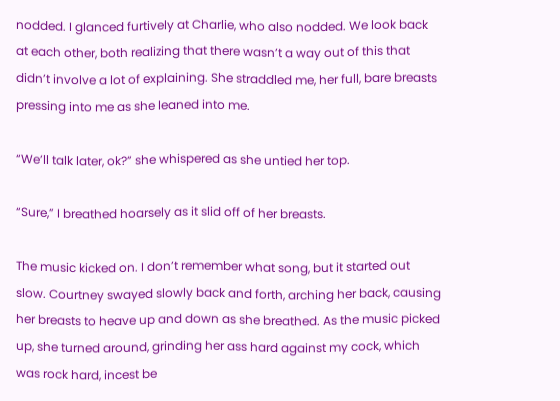nodded. I glanced furtively at Charlie, who also nodded. We look back at each other, both realizing that there wasn’t a way out of this that didn’t involve a lot of explaining. She straddled me, her full, bare breasts pressing into me as she leaned into me.

“We’ll talk later, ok?” she whispered as she untied her top.

“Sure,” I breathed hoarsely as it slid off of her breasts.

The music kicked on. I don’t remember what song, but it started out slow. Courtney swayed slowly back and forth, arching her back, causing her breasts to heave up and down as she breathed. As the music picked up, she turned around, grinding her ass hard against my cock, which was rock hard, incest be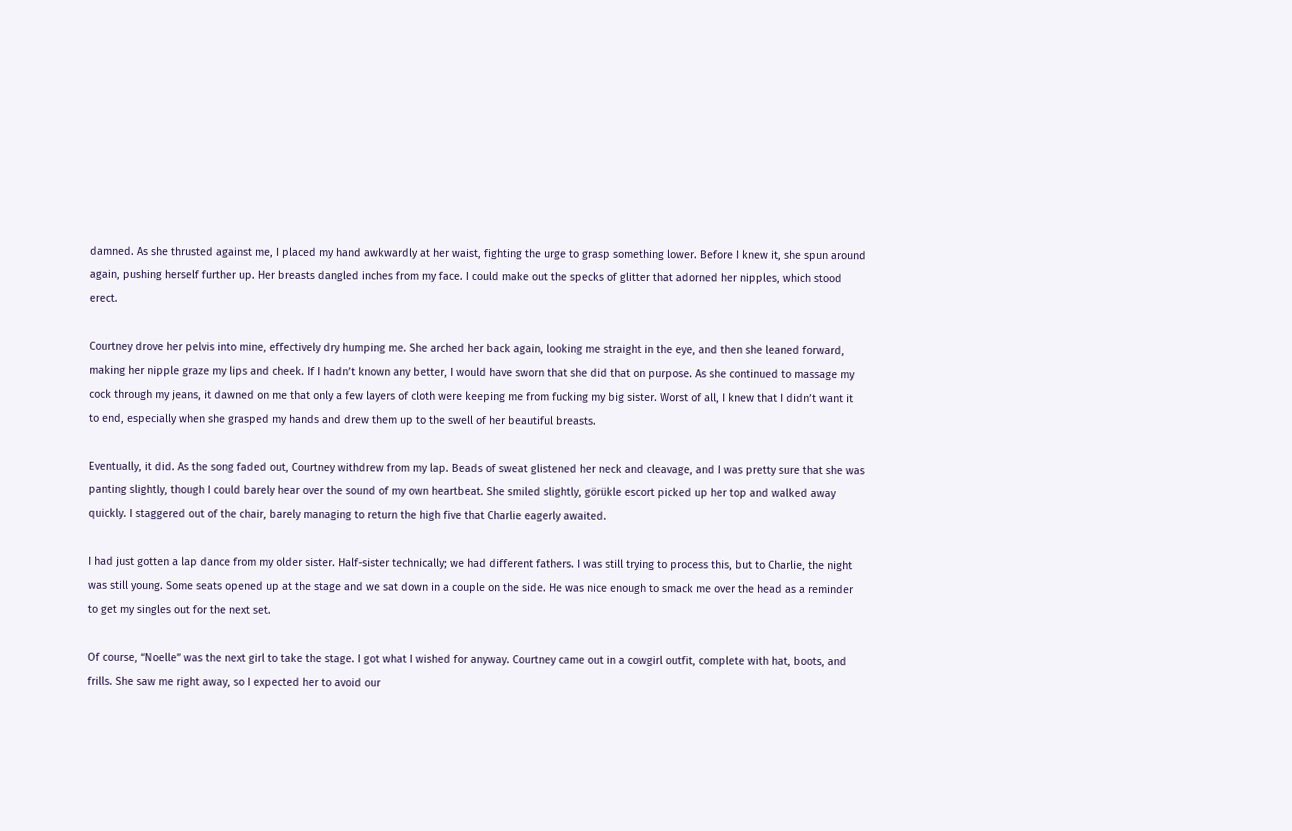damned. As she thrusted against me, I placed my hand awkwardly at her waist, fighting the urge to grasp something lower. Before I knew it, she spun around again, pushing herself further up. Her breasts dangled inches from my face. I could make out the specks of glitter that adorned her nipples, which stood erect.

Courtney drove her pelvis into mine, effectively dry humping me. She arched her back again, looking me straight in the eye, and then she leaned forward, making her nipple graze my lips and cheek. If I hadn’t known any better, I would have sworn that she did that on purpose. As she continued to massage my cock through my jeans, it dawned on me that only a few layers of cloth were keeping me from fucking my big sister. Worst of all, I knew that I didn’t want it to end, especially when she grasped my hands and drew them up to the swell of her beautiful breasts.

Eventually, it did. As the song faded out, Courtney withdrew from my lap. Beads of sweat glistened her neck and cleavage, and I was pretty sure that she was panting slightly, though I could barely hear over the sound of my own heartbeat. She smiled slightly, görükle escort picked up her top and walked away quickly. I staggered out of the chair, barely managing to return the high five that Charlie eagerly awaited.

I had just gotten a lap dance from my older sister. Half-sister technically; we had different fathers. I was still trying to process this, but to Charlie, the night was still young. Some seats opened up at the stage and we sat down in a couple on the side. He was nice enough to smack me over the head as a reminder to get my singles out for the next set.

Of course, “Noelle” was the next girl to take the stage. I got what I wished for anyway. Courtney came out in a cowgirl outfit, complete with hat, boots, and frills. She saw me right away, so I expected her to avoid our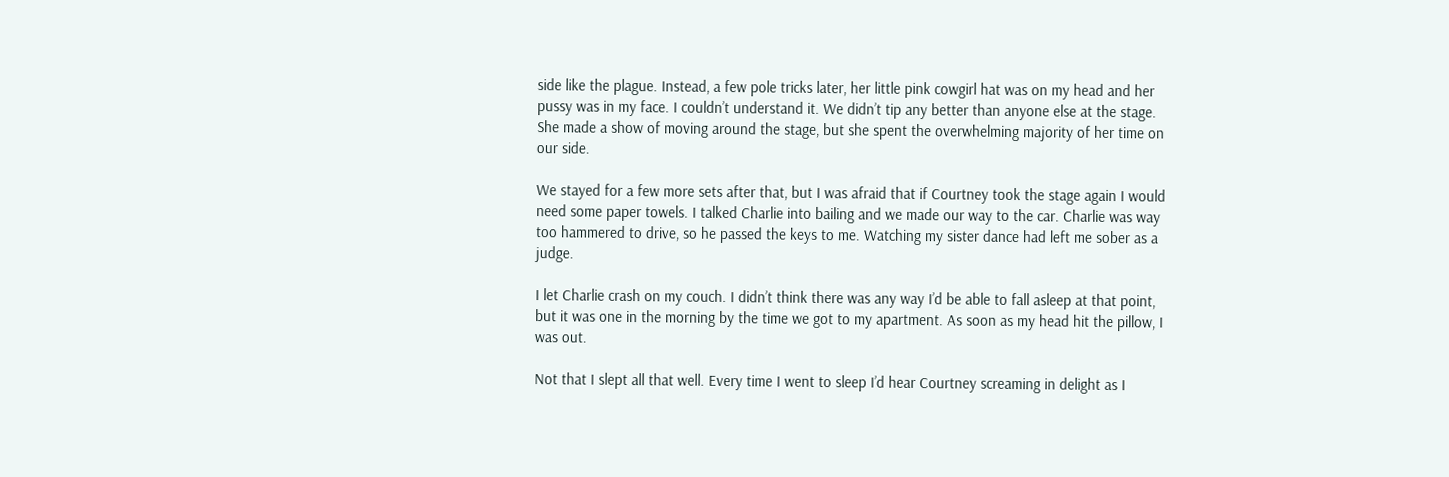side like the plague. Instead, a few pole tricks later, her little pink cowgirl hat was on my head and her pussy was in my face. I couldn’t understand it. We didn’t tip any better than anyone else at the stage. She made a show of moving around the stage, but she spent the overwhelming majority of her time on our side.

We stayed for a few more sets after that, but I was afraid that if Courtney took the stage again I would need some paper towels. I talked Charlie into bailing and we made our way to the car. Charlie was way too hammered to drive, so he passed the keys to me. Watching my sister dance had left me sober as a judge.

I let Charlie crash on my couch. I didn’t think there was any way I’d be able to fall asleep at that point, but it was one in the morning by the time we got to my apartment. As soon as my head hit the pillow, I was out.

Not that I slept all that well. Every time I went to sleep I’d hear Courtney screaming in delight as I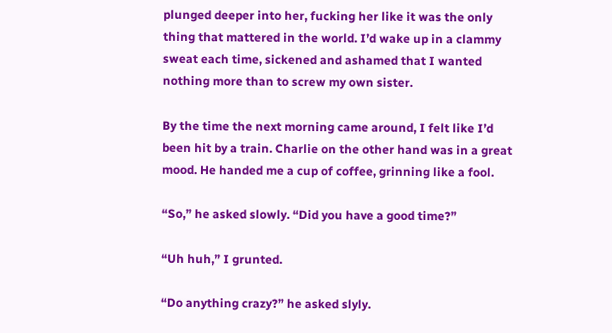plunged deeper into her, fucking her like it was the only thing that mattered in the world. I’d wake up in a clammy sweat each time, sickened and ashamed that I wanted nothing more than to screw my own sister.

By the time the next morning came around, I felt like I’d been hit by a train. Charlie on the other hand was in a great mood. He handed me a cup of coffee, grinning like a fool.

“So,” he asked slowly. “Did you have a good time?”

“Uh huh,” I grunted.

“Do anything crazy?” he asked slyly.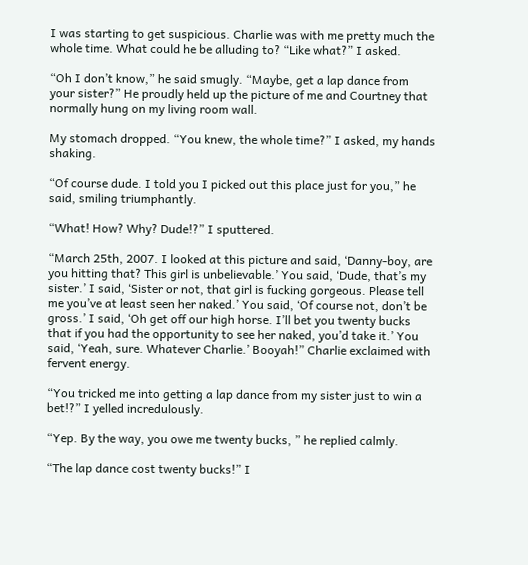I was starting to get suspicious. Charlie was with me pretty much the whole time. What could he be alluding to? “Like what?” I asked.

“Oh I don’t know,” he said smugly. “Maybe, get a lap dance from your sister?” He proudly held up the picture of me and Courtney that normally hung on my living room wall.

My stomach dropped. “You knew, the whole time?” I asked, my hands shaking.

“Of course dude. I told you I picked out this place just for you,” he said, smiling triumphantly.

“What! How? Why? Dude!?” I sputtered.

“March 25th, 2007. I looked at this picture and said, ‘Danny-boy, are you hitting that? This girl is unbelievable.’ You said, ‘Dude, that’s my sister.’ I said, ‘Sister or not, that girl is fucking gorgeous. Please tell me you’ve at least seen her naked.’ You said, ‘Of course not, don’t be gross.’ I said, ‘Oh get off our high horse. I’ll bet you twenty bucks that if you had the opportunity to see her naked, you’d take it.’ You said, ‘Yeah, sure. Whatever Charlie.’ Booyah!” Charlie exclaimed with fervent energy.

“You tricked me into getting a lap dance from my sister just to win a bet!?” I yelled incredulously.

“Yep. By the way, you owe me twenty bucks, ” he replied calmly.

“The lap dance cost twenty bucks!” I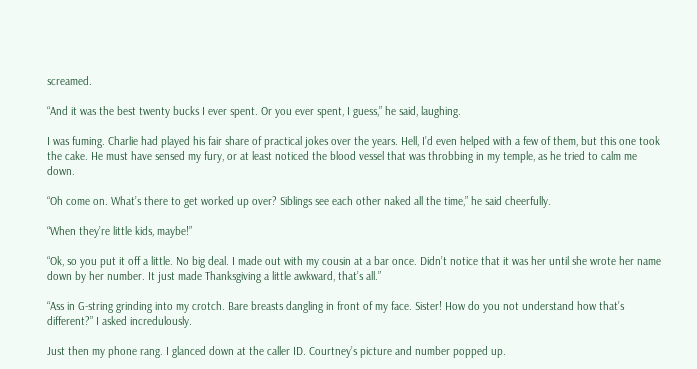screamed.

“And it was the best twenty bucks I ever spent. Or you ever spent, I guess,” he said, laughing.

I was fuming. Charlie had played his fair share of practical jokes over the years. Hell, I’d even helped with a few of them, but this one took the cake. He must have sensed my fury, or at least noticed the blood vessel that was throbbing in my temple, as he tried to calm me down.

“Oh come on. What’s there to get worked up over? Siblings see each other naked all the time,” he said cheerfully.

“When they’re little kids, maybe!”

“Ok, so you put it off a little. No big deal. I made out with my cousin at a bar once. Didn’t notice that it was her until she wrote her name down by her number. It just made Thanksgiving a little awkward, that’s all.”

“Ass in G-string grinding into my crotch. Bare breasts dangling in front of my face. Sister! How do you not understand how that’s different?” I asked incredulously.

Just then my phone rang. I glanced down at the caller ID. Courtney’s picture and number popped up.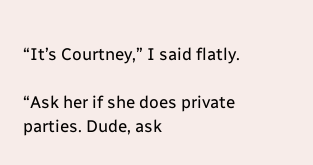“It’s Courtney,” I said flatly.

“Ask her if she does private parties. Dude, ask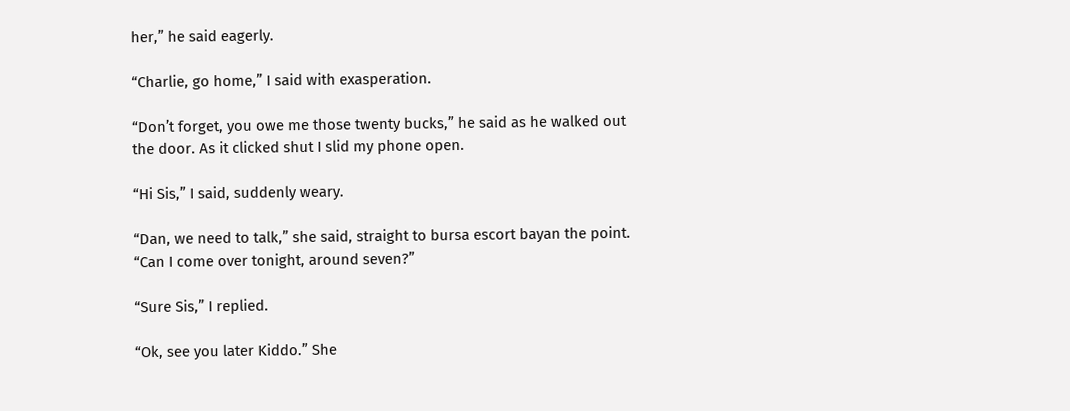her,” he said eagerly.

“Charlie, go home,” I said with exasperation.

“Don’t forget, you owe me those twenty bucks,” he said as he walked out the door. As it clicked shut I slid my phone open.

“Hi Sis,” I said, suddenly weary.

“Dan, we need to talk,” she said, straight to bursa escort bayan the point. “Can I come over tonight, around seven?”

“Sure Sis,” I replied.

“Ok, see you later Kiddo.” She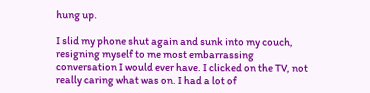hung up.

I slid my phone shut again and sunk into my couch, resigning myself to me most embarrassing conversation I would ever have. I clicked on the TV, not really caring what was on. I had a lot of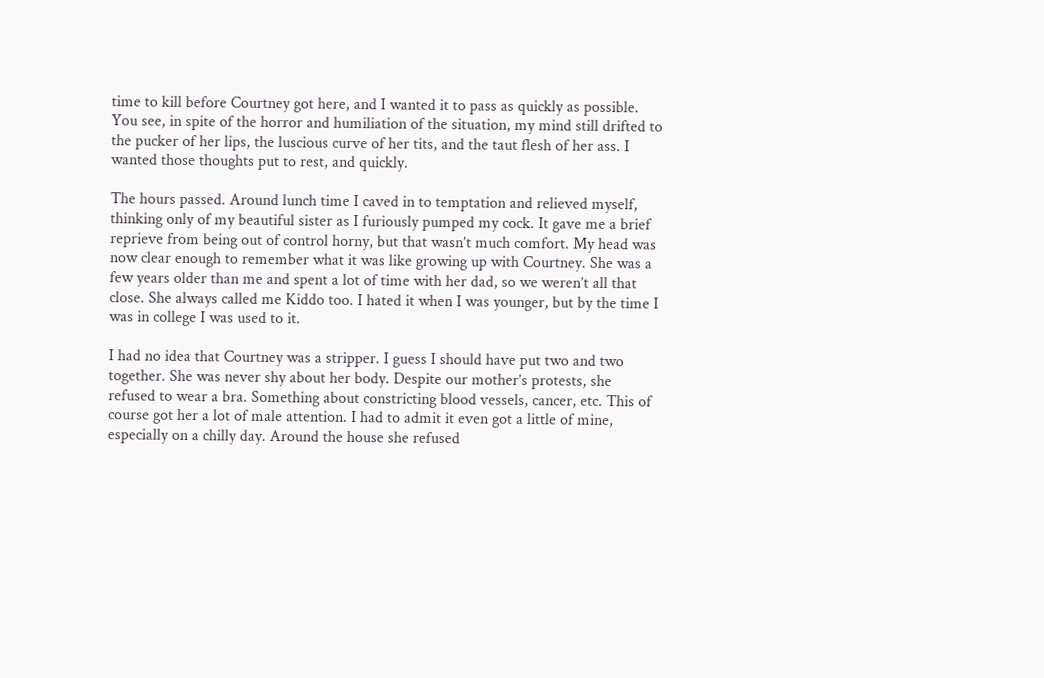time to kill before Courtney got here, and I wanted it to pass as quickly as possible. You see, in spite of the horror and humiliation of the situation, my mind still drifted to the pucker of her lips, the luscious curve of her tits, and the taut flesh of her ass. I wanted those thoughts put to rest, and quickly.

The hours passed. Around lunch time I caved in to temptation and relieved myself, thinking only of my beautiful sister as I furiously pumped my cock. It gave me a brief reprieve from being out of control horny, but that wasn’t much comfort. My head was now clear enough to remember what it was like growing up with Courtney. She was a few years older than me and spent a lot of time with her dad, so we weren’t all that close. She always called me Kiddo too. I hated it when I was younger, but by the time I was in college I was used to it.

I had no idea that Courtney was a stripper. I guess I should have put two and two together. She was never shy about her body. Despite our mother’s protests, she refused to wear a bra. Something about constricting blood vessels, cancer, etc. This of course got her a lot of male attention. I had to admit it even got a little of mine, especially on a chilly day. Around the house she refused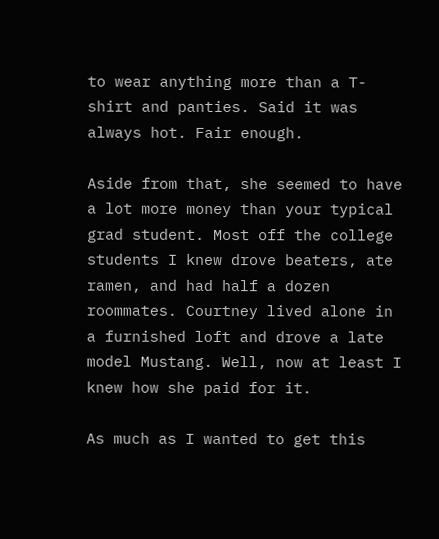to wear anything more than a T-shirt and panties. Said it was always hot. Fair enough.

Aside from that, she seemed to have a lot more money than your typical grad student. Most off the college students I knew drove beaters, ate ramen, and had half a dozen roommates. Courtney lived alone in a furnished loft and drove a late model Mustang. Well, now at least I knew how she paid for it.

As much as I wanted to get this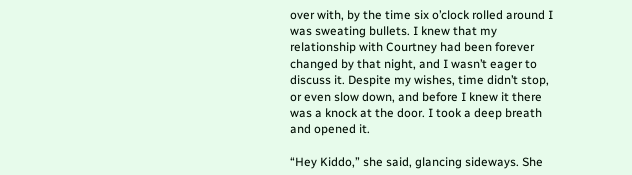over with, by the time six o’clock rolled around I was sweating bullets. I knew that my relationship with Courtney had been forever changed by that night, and I wasn’t eager to discuss it. Despite my wishes, time didn’t stop, or even slow down, and before I knew it there was a knock at the door. I took a deep breath and opened it.

“Hey Kiddo,” she said, glancing sideways. She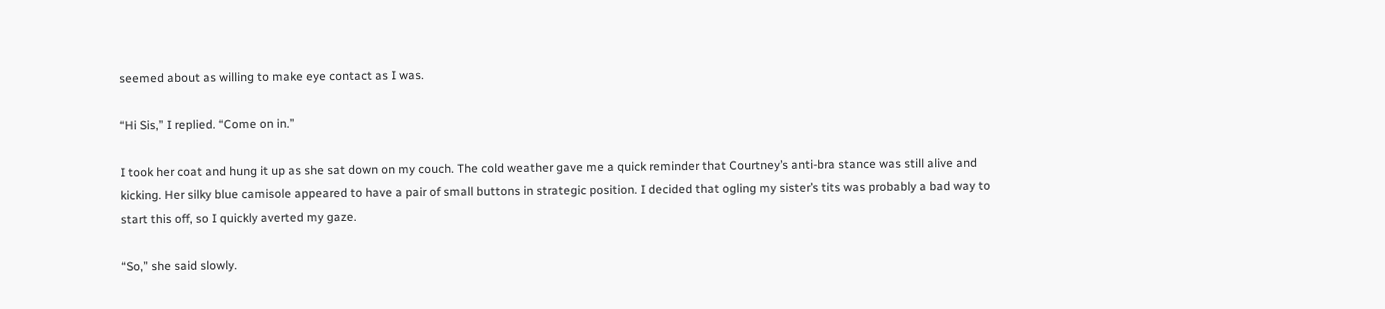seemed about as willing to make eye contact as I was.

“Hi Sis,” I replied. “Come on in.”

I took her coat and hung it up as she sat down on my couch. The cold weather gave me a quick reminder that Courtney’s anti-bra stance was still alive and kicking. Her silky blue camisole appeared to have a pair of small buttons in strategic position. I decided that ogling my sister’s tits was probably a bad way to start this off, so I quickly averted my gaze.

“So,” she said slowly.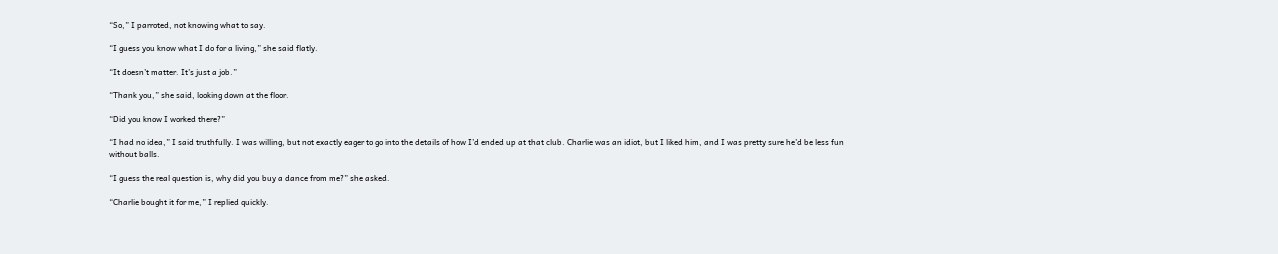“So,” I parroted, not knowing what to say.

“I guess you know what I do for a living,” she said flatly.

“It doesn’t matter. It’s just a job.”

“Thank you,” she said, looking down at the floor.

“Did you know I worked there?”

“I had no idea,” I said truthfully. I was willing, but not exactly eager to go into the details of how I’d ended up at that club. Charlie was an idiot, but I liked him, and I was pretty sure he’d be less fun without balls.

“I guess the real question is, why did you buy a dance from me?” she asked.

“Charlie bought it for me,” I replied quickly.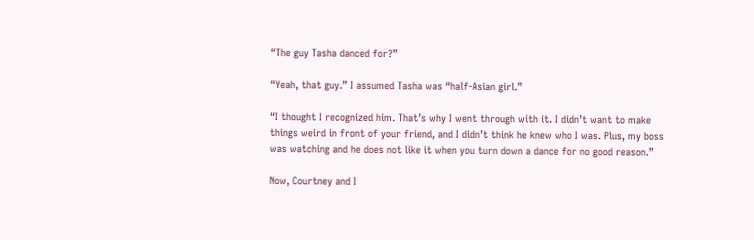“The guy Tasha danced for?”

“Yeah, that guy.” I assumed Tasha was “half-Asian girl.”

“I thought I recognized him. That’s why I went through with it. I didn’t want to make things weird in front of your friend, and I didn’t think he knew who I was. Plus, my boss was watching and he does not like it when you turn down a dance for no good reason.”

Now, Courtney and I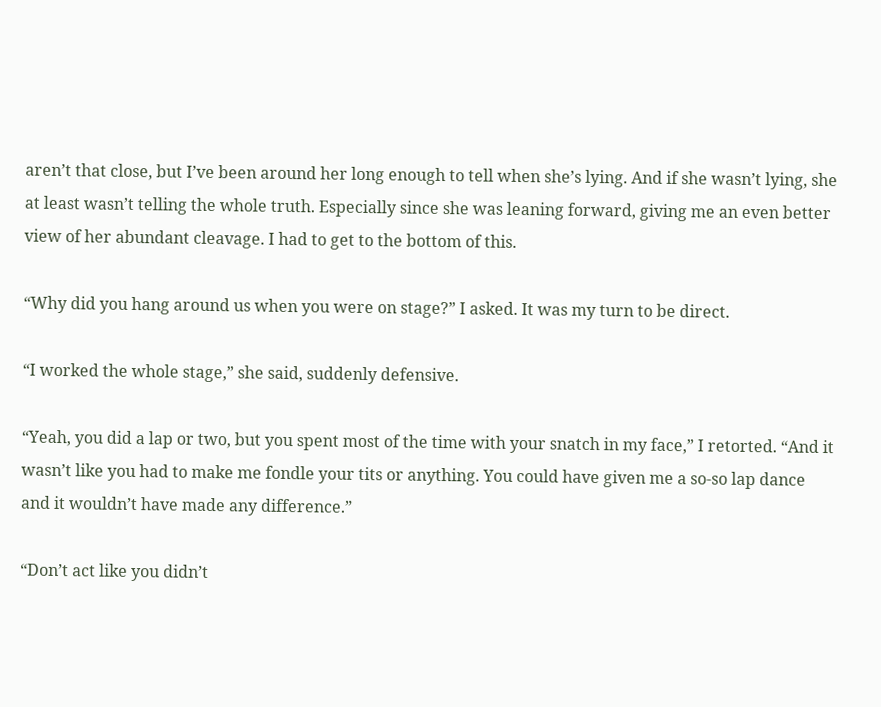aren’t that close, but I’ve been around her long enough to tell when she’s lying. And if she wasn’t lying, she at least wasn’t telling the whole truth. Especially since she was leaning forward, giving me an even better view of her abundant cleavage. I had to get to the bottom of this.

“Why did you hang around us when you were on stage?” I asked. It was my turn to be direct.

“I worked the whole stage,” she said, suddenly defensive.

“Yeah, you did a lap or two, but you spent most of the time with your snatch in my face,” I retorted. “And it wasn’t like you had to make me fondle your tits or anything. You could have given me a so-so lap dance and it wouldn’t have made any difference.”

“Don’t act like you didn’t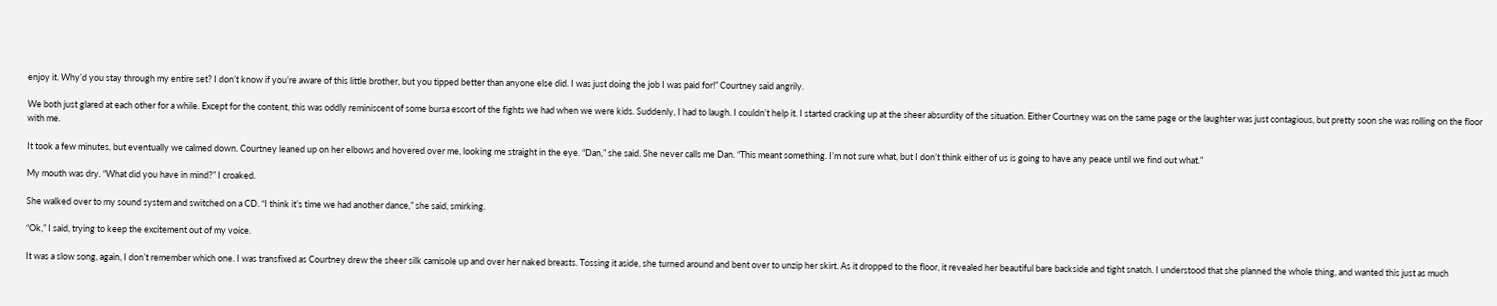enjoy it. Why’d you stay through my entire set? I don’t know if you’re aware of this little brother, but you tipped better than anyone else did. I was just doing the job I was paid for!” Courtney said angrily.

We both just glared at each other for a while. Except for the content, this was oddly reminiscent of some bursa escort of the fights we had when we were kids. Suddenly, I had to laugh. I couldn’t help it. I started cracking up at the sheer absurdity of the situation. Either Courtney was on the same page or the laughter was just contagious, but pretty soon she was rolling on the floor with me.

It took a few minutes, but eventually we calmed down. Courtney leaned up on her elbows and hovered over me, looking me straight in the eye. “Dan,” she said. She never calls me Dan. “This meant something. I’m not sure what, but I don’t think either of us is going to have any peace until we find out what.”

My mouth was dry. “What did you have in mind?” I croaked.

She walked over to my sound system and switched on a CD. “I think it’s time we had another dance,” she said, smirking.

“Ok,” I said, trying to keep the excitement out of my voice.

It was a slow song, again, I don’t remember which one. I was transfixed as Courtney drew the sheer silk camisole up and over her naked breasts. Tossing it aside, she turned around and bent over to unzip her skirt. As it dropped to the floor, it revealed her beautiful bare backside and tight snatch. I understood that she planned the whole thing, and wanted this just as much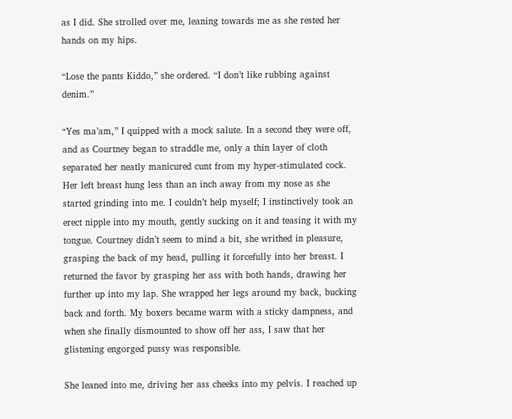as I did. She strolled over me, leaning towards me as she rested her hands on my hips.

“Lose the pants Kiddo,” she ordered. “I don’t like rubbing against denim.”

“Yes ma’am,” I quipped with a mock salute. In a second they were off, and as Courtney began to straddle me, only a thin layer of cloth separated her neatly manicured cunt from my hyper-stimulated cock. Her left breast hung less than an inch away from my nose as she started grinding into me. I couldn’t help myself; I instinctively took an erect nipple into my mouth, gently sucking on it and teasing it with my tongue. Courtney didn’t seem to mind a bit, she writhed in pleasure, grasping the back of my head, pulling it forcefully into her breast. I returned the favor by grasping her ass with both hands, drawing her further up into my lap. She wrapped her legs around my back, bucking back and forth. My boxers became warm with a sticky dampness, and when she finally dismounted to show off her ass, I saw that her glistening engorged pussy was responsible.

She leaned into me, driving her ass cheeks into my pelvis. I reached up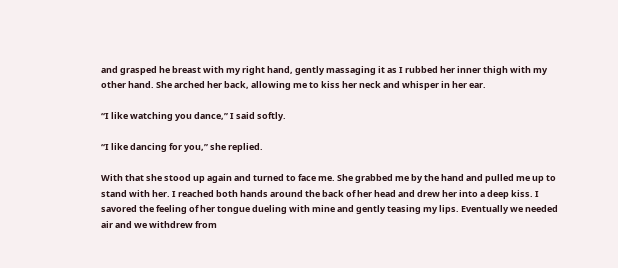and grasped he breast with my right hand, gently massaging it as I rubbed her inner thigh with my other hand. She arched her back, allowing me to kiss her neck and whisper in her ear.

“I like watching you dance,” I said softly.

“I like dancing for you,” she replied.

With that she stood up again and turned to face me. She grabbed me by the hand and pulled me up to stand with her. I reached both hands around the back of her head and drew her into a deep kiss. I savored the feeling of her tongue dueling with mine and gently teasing my lips. Eventually we needed air and we withdrew from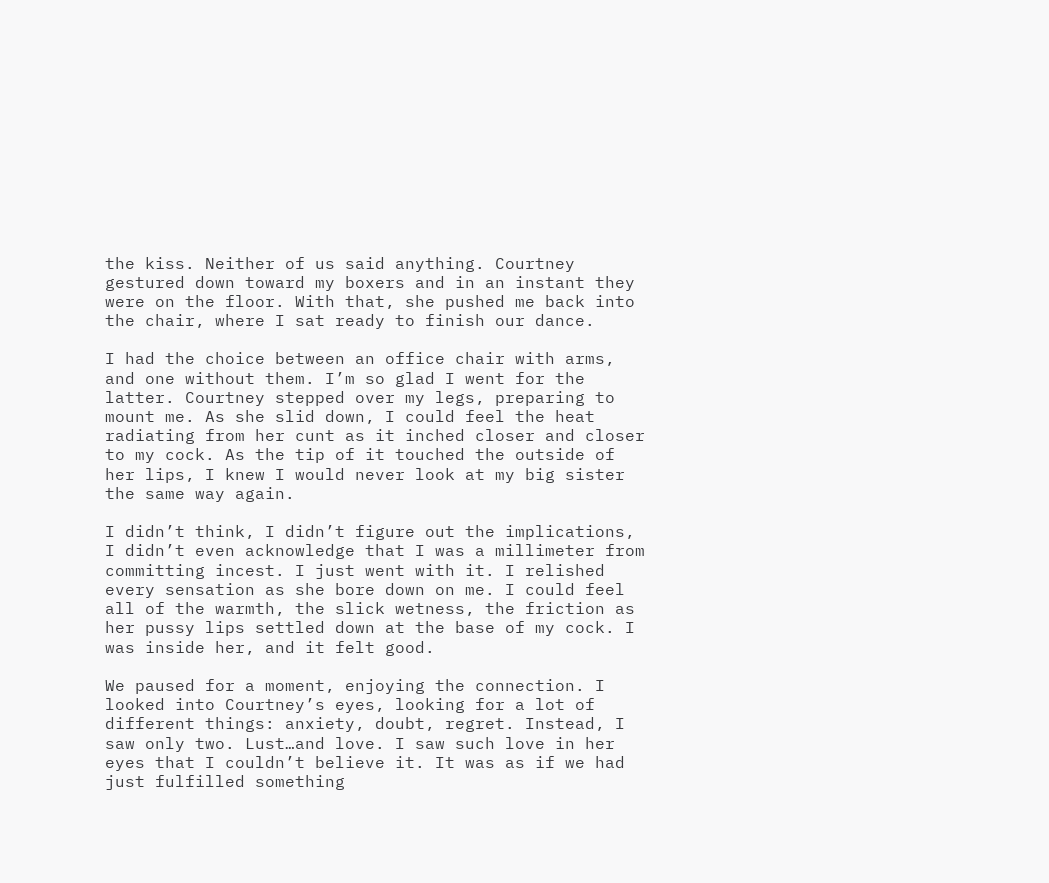the kiss. Neither of us said anything. Courtney gestured down toward my boxers and in an instant they were on the floor. With that, she pushed me back into the chair, where I sat ready to finish our dance.

I had the choice between an office chair with arms, and one without them. I’m so glad I went for the latter. Courtney stepped over my legs, preparing to mount me. As she slid down, I could feel the heat radiating from her cunt as it inched closer and closer to my cock. As the tip of it touched the outside of her lips, I knew I would never look at my big sister the same way again.

I didn’t think, I didn’t figure out the implications, I didn’t even acknowledge that I was a millimeter from committing incest. I just went with it. I relished every sensation as she bore down on me. I could feel all of the warmth, the slick wetness, the friction as her pussy lips settled down at the base of my cock. I was inside her, and it felt good.

We paused for a moment, enjoying the connection. I looked into Courtney’s eyes, looking for a lot of different things: anxiety, doubt, regret. Instead, I saw only two. Lust…and love. I saw such love in her eyes that I couldn’t believe it. It was as if we had just fulfilled something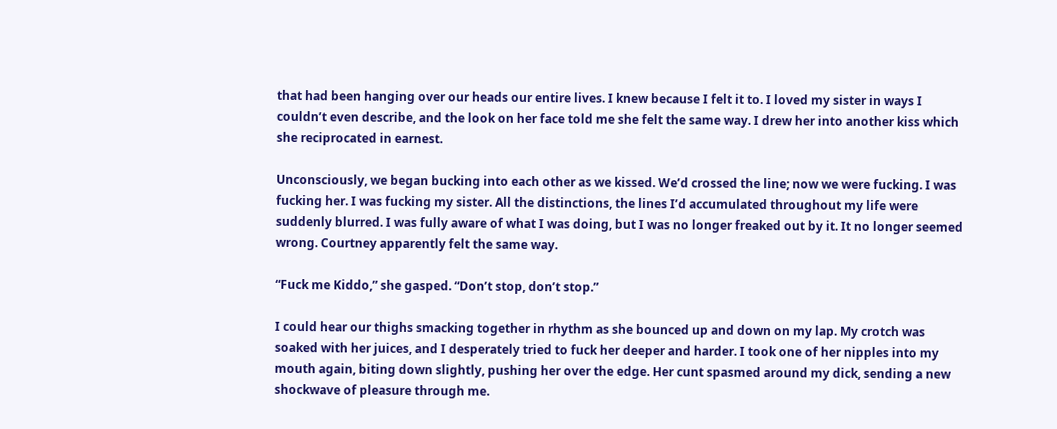that had been hanging over our heads our entire lives. I knew because I felt it to. I loved my sister in ways I couldn’t even describe, and the look on her face told me she felt the same way. I drew her into another kiss which she reciprocated in earnest.

Unconsciously, we began bucking into each other as we kissed. We’d crossed the line; now we were fucking. I was fucking her. I was fucking my sister. All the distinctions, the lines I’d accumulated throughout my life were suddenly blurred. I was fully aware of what I was doing, but I was no longer freaked out by it. It no longer seemed wrong. Courtney apparently felt the same way.

“Fuck me Kiddo,” she gasped. “Don’t stop, don’t stop.”

I could hear our thighs smacking together in rhythm as she bounced up and down on my lap. My crotch was soaked with her juices, and I desperately tried to fuck her deeper and harder. I took one of her nipples into my mouth again, biting down slightly, pushing her over the edge. Her cunt spasmed around my dick, sending a new shockwave of pleasure through me.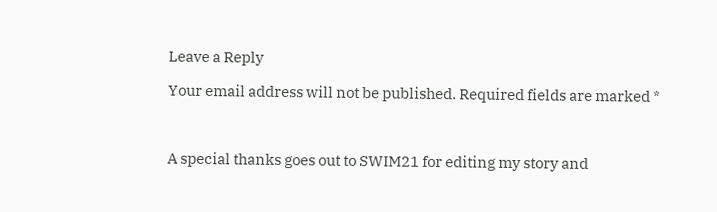Leave a Reply

Your email address will not be published. Required fields are marked *



A special thanks goes out to SWIM21 for editing my story and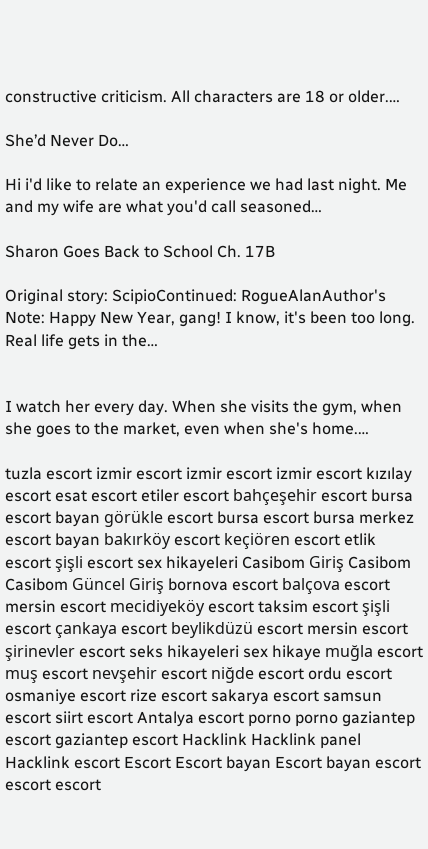constructive criticism. All characters are 18 or older.…

She’d Never Do…

Hi i'd like to relate an experience we had last night. Me and my wife are what you'd call seasoned…

Sharon Goes Back to School Ch. 17B

Original story: ScipioContinued: RogueAlanAuthor's Note: Happy New Year, gang! I know, it's been too long. Real life gets in the…


I watch her every day. When she visits the gym, when she goes to the market, even when she's home.…

tuzla escort izmir escort izmir escort izmir escort kızılay escort esat escort etiler escort bahçeşehir escort bursa escort bayan görükle escort bursa escort bursa merkez escort bayan bakırköy escort keçiören escort etlik escort şişli escort sex hikayeleri Casibom Giriş Casibom Casibom Güncel Giriş bornova escort balçova escort mersin escort mecidiyeköy escort taksim escort şişli escort çankaya escort beylikdüzü escort mersin escort şirinevler escort seks hikayeleri sex hikaye muğla escort muş escort nevşehir escort niğde escort ordu escort osmaniye escort rize escort sakarya escort samsun escort siirt escort Antalya escort porno porno gaziantep escort gaziantep escort Hacklink Hacklink panel Hacklink escort Escort Escort bayan Escort bayan escort escort escort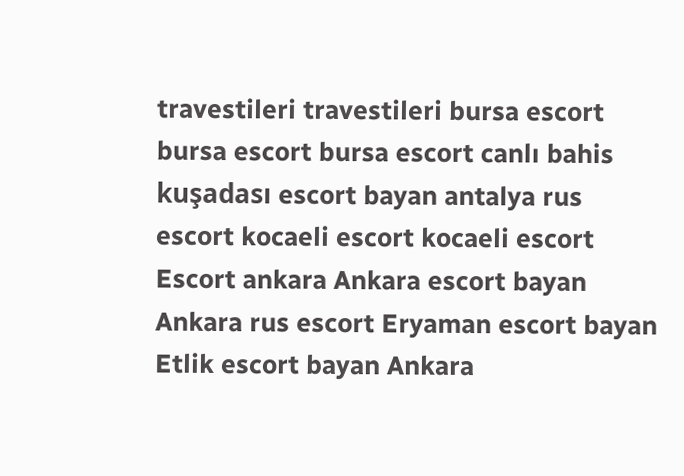travestileri travestileri bursa escort bursa escort bursa escort canlı bahis kuşadası escort bayan antalya rus escort kocaeli escort kocaeli escort Escort ankara Ankara escort bayan Ankara rus escort Eryaman escort bayan Etlik escort bayan Ankara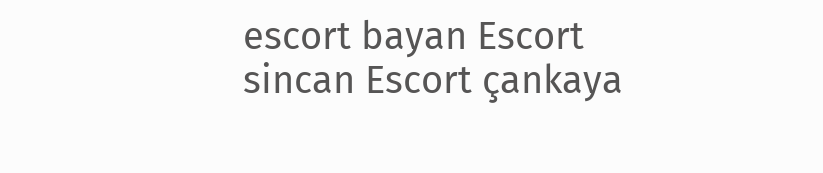escort bayan Escort sincan Escort çankaya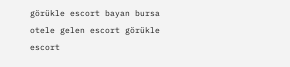görükle escort bayan bursa otele gelen escort görükle escort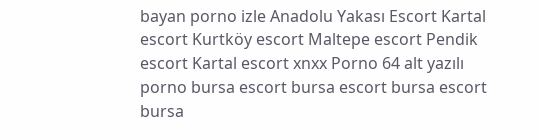bayan porno izle Anadolu Yakası Escort Kartal escort Kurtköy escort Maltepe escort Pendik escort Kartal escort xnxx Porno 64 alt yazılı porno bursa escort bursa escort bursa escort bursa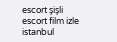escort şişli escort film izle istanbul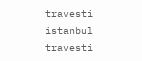travesti istanbul travesti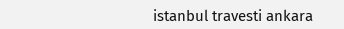istanbul travesti ankara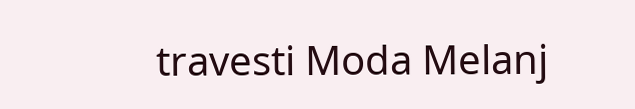travesti Moda Melanj